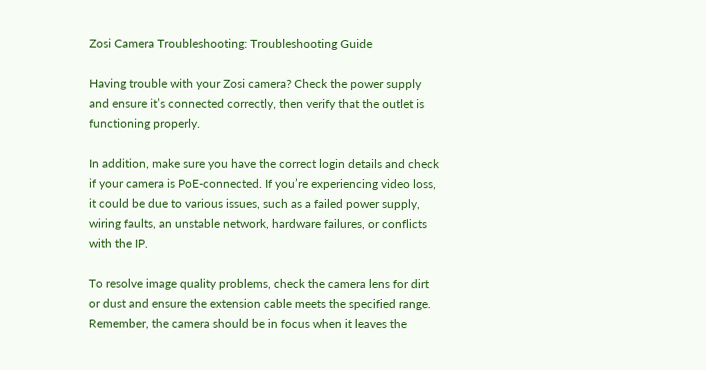Zosi Camera Troubleshooting: Troubleshooting Guide

Having trouble with your Zosi camera? Check the power supply and ensure it’s connected correctly, then verify that the outlet is functioning properly.

In addition, make sure you have the correct login details and check if your camera is PoE-connected. If you’re experiencing video loss, it could be due to various issues, such as a failed power supply, wiring faults, an unstable network, hardware failures, or conflicts with the IP.

To resolve image quality problems, check the camera lens for dirt or dust and ensure the extension cable meets the specified range. Remember, the camera should be in focus when it leaves the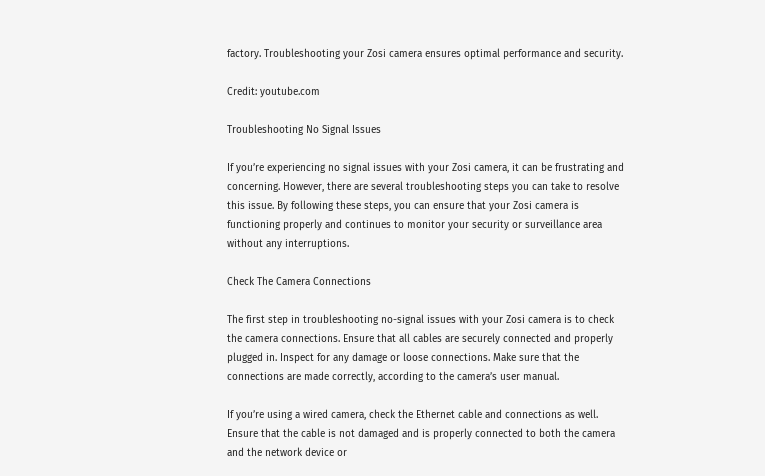factory. Troubleshooting your Zosi camera ensures optimal performance and security.

Credit: youtube.com

Troubleshooting No Signal Issues

If you’re experiencing no signal issues with your Zosi camera, it can be frustrating and concerning. However, there are several troubleshooting steps you can take to resolve this issue. By following these steps, you can ensure that your Zosi camera is functioning properly and continues to monitor your security or surveillance area without any interruptions.

Check The Camera Connections

The first step in troubleshooting no-signal issues with your Zosi camera is to check the camera connections. Ensure that all cables are securely connected and properly plugged in. Inspect for any damage or loose connections. Make sure that the connections are made correctly, according to the camera’s user manual.

If you’re using a wired camera, check the Ethernet cable and connections as well. Ensure that the cable is not damaged and is properly connected to both the camera and the network device or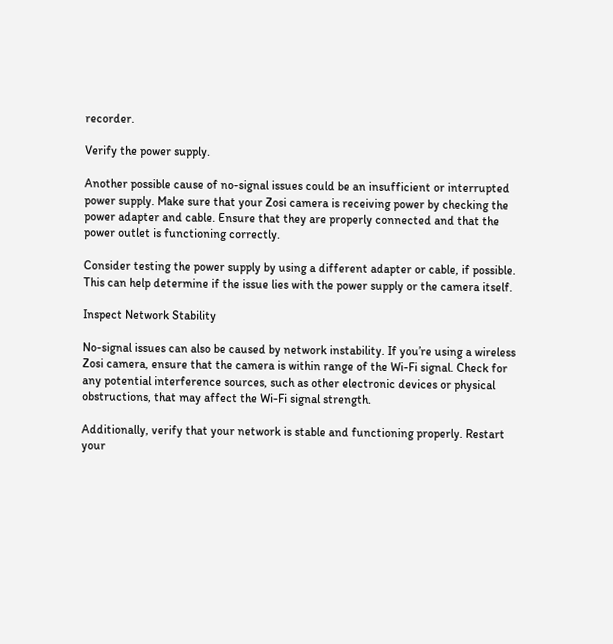recorder.

Verify the power supply.

Another possible cause of no-signal issues could be an insufficient or interrupted power supply. Make sure that your Zosi camera is receiving power by checking the power adapter and cable. Ensure that they are properly connected and that the power outlet is functioning correctly.

Consider testing the power supply by using a different adapter or cable, if possible. This can help determine if the issue lies with the power supply or the camera itself.

Inspect Network Stability

No-signal issues can also be caused by network instability. If you’re using a wireless Zosi camera, ensure that the camera is within range of the Wi-Fi signal. Check for any potential interference sources, such as other electronic devices or physical obstructions, that may affect the Wi-Fi signal strength.

Additionally, verify that your network is stable and functioning properly. Restart your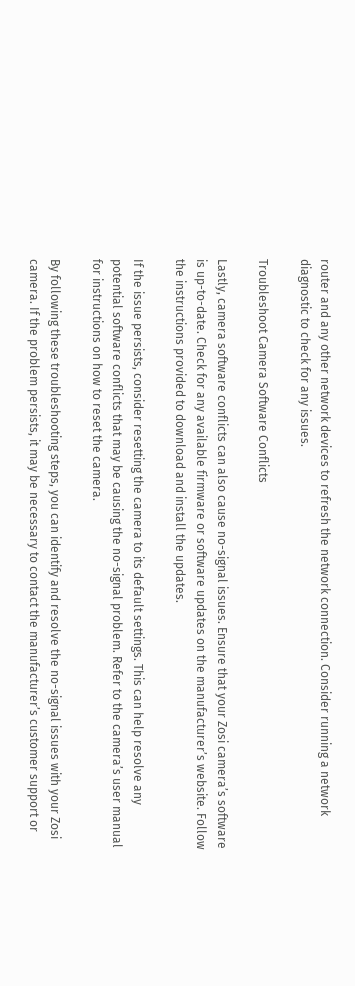router and any other network devices to refresh the network connection. Consider running a network diagnostic to check for any issues.

Troubleshoot Camera Software Conflicts

Lastly, camera software conflicts can also cause no-signal issues. Ensure that your Zosi camera’s software is up-to-date. Check for any available firmware or software updates on the manufacturer’s website. Follow the instructions provided to download and install the updates.

If the issue persists, consider resetting the camera to its default settings. This can help resolve any potential software conflicts that may be causing the no-signal problem. Refer to the camera’s user manual for instructions on how to reset the camera.

By following these troubleshooting steps, you can identify and resolve the no-signal issues with your Zosi camera. If the problem persists, it may be necessary to contact the manufacturer’s customer support or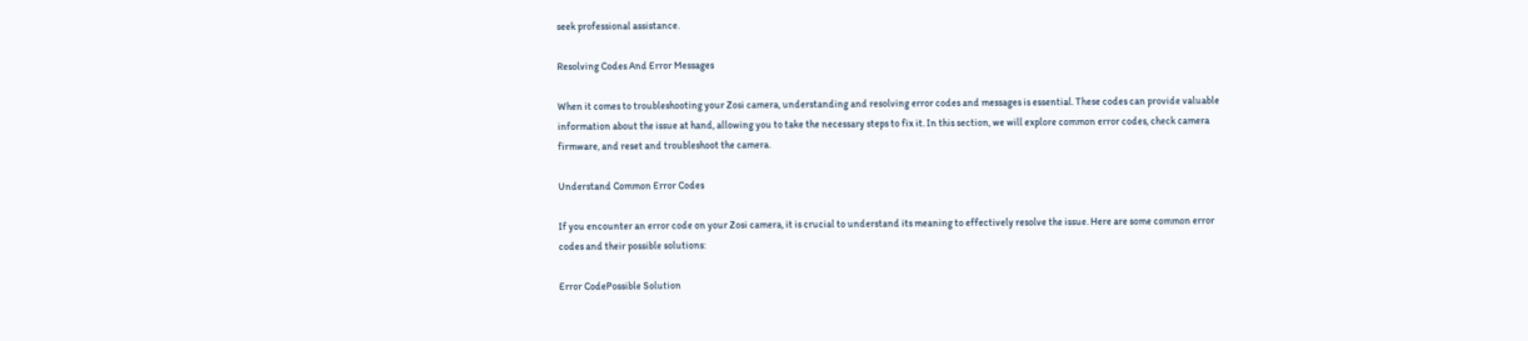seek professional assistance.

Resolving Codes And Error Messages

When it comes to troubleshooting your Zosi camera, understanding and resolving error codes and messages is essential. These codes can provide valuable information about the issue at hand, allowing you to take the necessary steps to fix it. In this section, we will explore common error codes, check camera firmware, and reset and troubleshoot the camera.

Understand Common Error Codes

If you encounter an error code on your Zosi camera, it is crucial to understand its meaning to effectively resolve the issue. Here are some common error codes and their possible solutions:

Error CodePossible Solution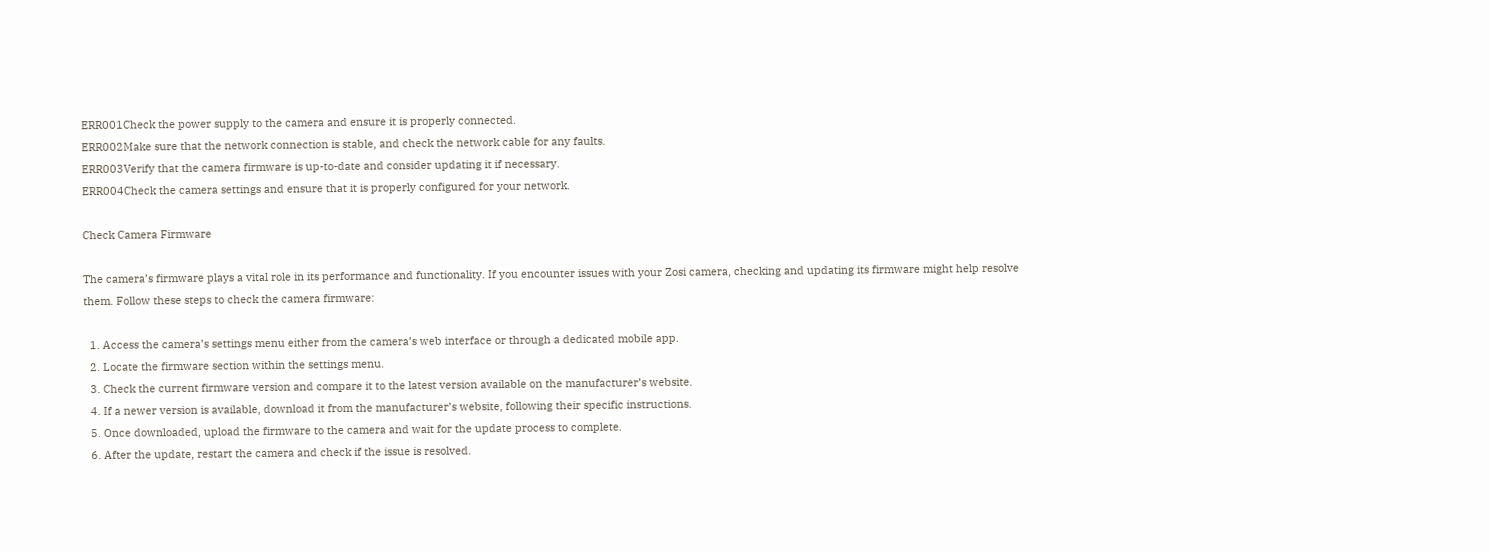ERR001Check the power supply to the camera and ensure it is properly connected.
ERR002Make sure that the network connection is stable, and check the network cable for any faults.
ERR003Verify that the camera firmware is up-to-date and consider updating it if necessary.
ERR004Check the camera settings and ensure that it is properly configured for your network.

Check Camera Firmware

The camera’s firmware plays a vital role in its performance and functionality. If you encounter issues with your Zosi camera, checking and updating its firmware might help resolve them. Follow these steps to check the camera firmware:

  1. Access the camera’s settings menu either from the camera’s web interface or through a dedicated mobile app.
  2. Locate the firmware section within the settings menu.
  3. Check the current firmware version and compare it to the latest version available on the manufacturer’s website.
  4. If a newer version is available, download it from the manufacturer’s website, following their specific instructions.
  5. Once downloaded, upload the firmware to the camera and wait for the update process to complete.
  6. After the update, restart the camera and check if the issue is resolved.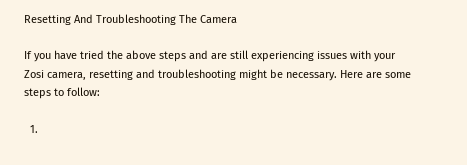Resetting And Troubleshooting The Camera

If you have tried the above steps and are still experiencing issues with your Zosi camera, resetting and troubleshooting might be necessary. Here are some steps to follow:

  1.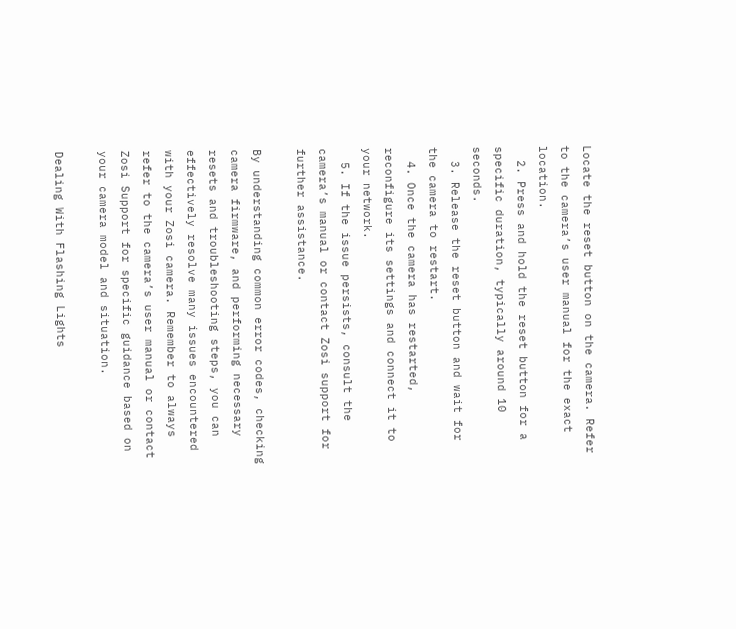Locate the reset button on the camera. Refer to the camera’s user manual for the exact location.
  2. Press and hold the reset button for a specific duration, typically around 10 seconds.
  3. Release the reset button and wait for the camera to restart.
  4. Once the camera has restarted, reconfigure its settings and connect it to your network.
  5. If the issue persists, consult the camera’s manual or contact Zosi support for further assistance.

By understanding common error codes, checking camera firmware, and performing necessary resets and troubleshooting steps, you can effectively resolve many issues encountered with your Zosi camera. Remember to always refer to the camera’s user manual or contact Zosi Support for specific guidance based on your camera model and situation.

Dealing With Flashing Lights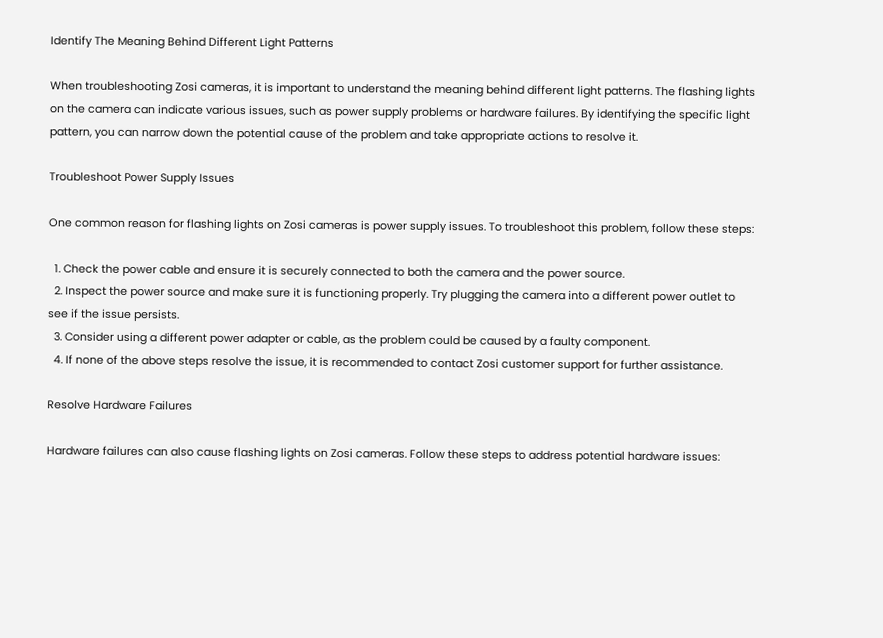Identify The Meaning Behind Different Light Patterns

When troubleshooting Zosi cameras, it is important to understand the meaning behind different light patterns. The flashing lights on the camera can indicate various issues, such as power supply problems or hardware failures. By identifying the specific light pattern, you can narrow down the potential cause of the problem and take appropriate actions to resolve it.

Troubleshoot Power Supply Issues

One common reason for flashing lights on Zosi cameras is power supply issues. To troubleshoot this problem, follow these steps:

  1. Check the power cable and ensure it is securely connected to both the camera and the power source.
  2. Inspect the power source and make sure it is functioning properly. Try plugging the camera into a different power outlet to see if the issue persists.
  3. Consider using a different power adapter or cable, as the problem could be caused by a faulty component.
  4. If none of the above steps resolve the issue, it is recommended to contact Zosi customer support for further assistance.

Resolve Hardware Failures

Hardware failures can also cause flashing lights on Zosi cameras. Follow these steps to address potential hardware issues: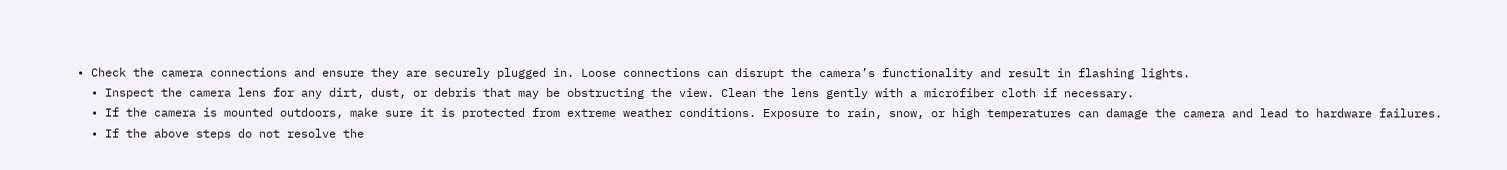• Check the camera connections and ensure they are securely plugged in. Loose connections can disrupt the camera’s functionality and result in flashing lights.
  • Inspect the camera lens for any dirt, dust, or debris that may be obstructing the view. Clean the lens gently with a microfiber cloth if necessary.
  • If the camera is mounted outdoors, make sure it is protected from extreme weather conditions. Exposure to rain, snow, or high temperatures can damage the camera and lead to hardware failures.
  • If the above steps do not resolve the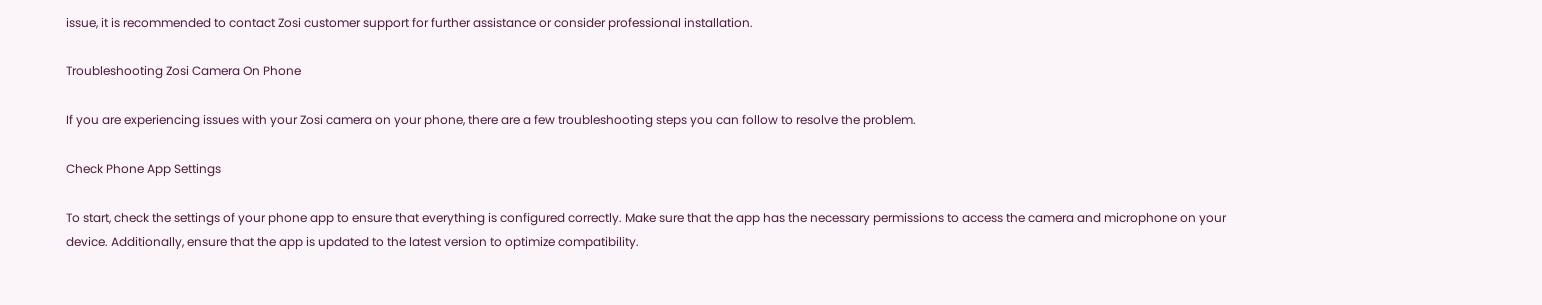issue, it is recommended to contact Zosi customer support for further assistance or consider professional installation.

Troubleshooting Zosi Camera On Phone

If you are experiencing issues with your Zosi camera on your phone, there are a few troubleshooting steps you can follow to resolve the problem.

Check Phone App Settings

To start, check the settings of your phone app to ensure that everything is configured correctly. Make sure that the app has the necessary permissions to access the camera and microphone on your device. Additionally, ensure that the app is updated to the latest version to optimize compatibility.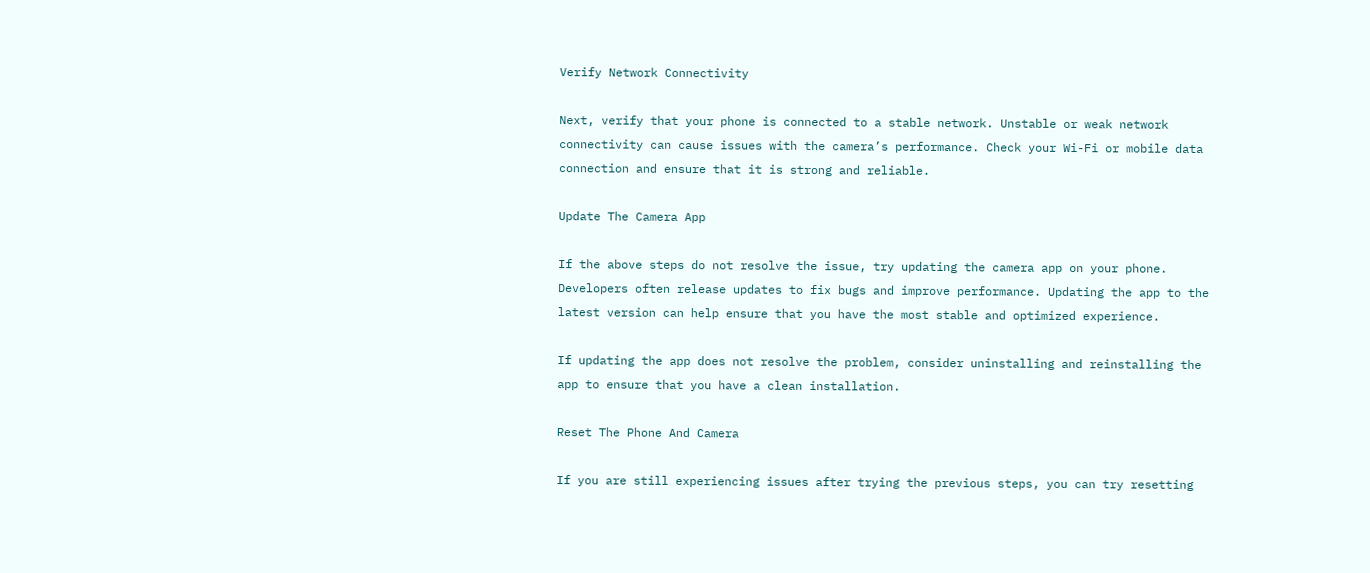Verify Network Connectivity

Next, verify that your phone is connected to a stable network. Unstable or weak network connectivity can cause issues with the camera’s performance. Check your Wi-Fi or mobile data connection and ensure that it is strong and reliable.

Update The Camera App

If the above steps do not resolve the issue, try updating the camera app on your phone. Developers often release updates to fix bugs and improve performance. Updating the app to the latest version can help ensure that you have the most stable and optimized experience.

If updating the app does not resolve the problem, consider uninstalling and reinstalling the app to ensure that you have a clean installation.

Reset The Phone And Camera

If you are still experiencing issues after trying the previous steps, you can try resetting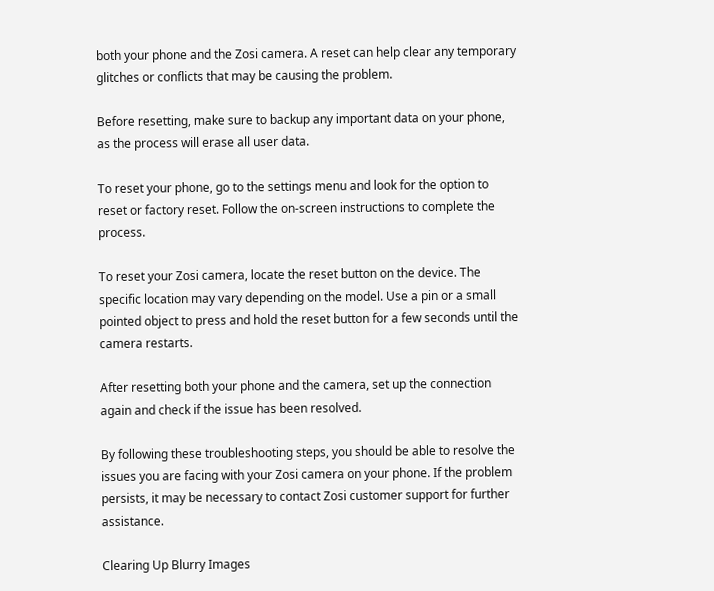both your phone and the Zosi camera. A reset can help clear any temporary glitches or conflicts that may be causing the problem.

Before resetting, make sure to backup any important data on your phone, as the process will erase all user data.

To reset your phone, go to the settings menu and look for the option to reset or factory reset. Follow the on-screen instructions to complete the process.

To reset your Zosi camera, locate the reset button on the device. The specific location may vary depending on the model. Use a pin or a small pointed object to press and hold the reset button for a few seconds until the camera restarts.

After resetting both your phone and the camera, set up the connection again and check if the issue has been resolved.

By following these troubleshooting steps, you should be able to resolve the issues you are facing with your Zosi camera on your phone. If the problem persists, it may be necessary to contact Zosi customer support for further assistance.

Clearing Up Blurry Images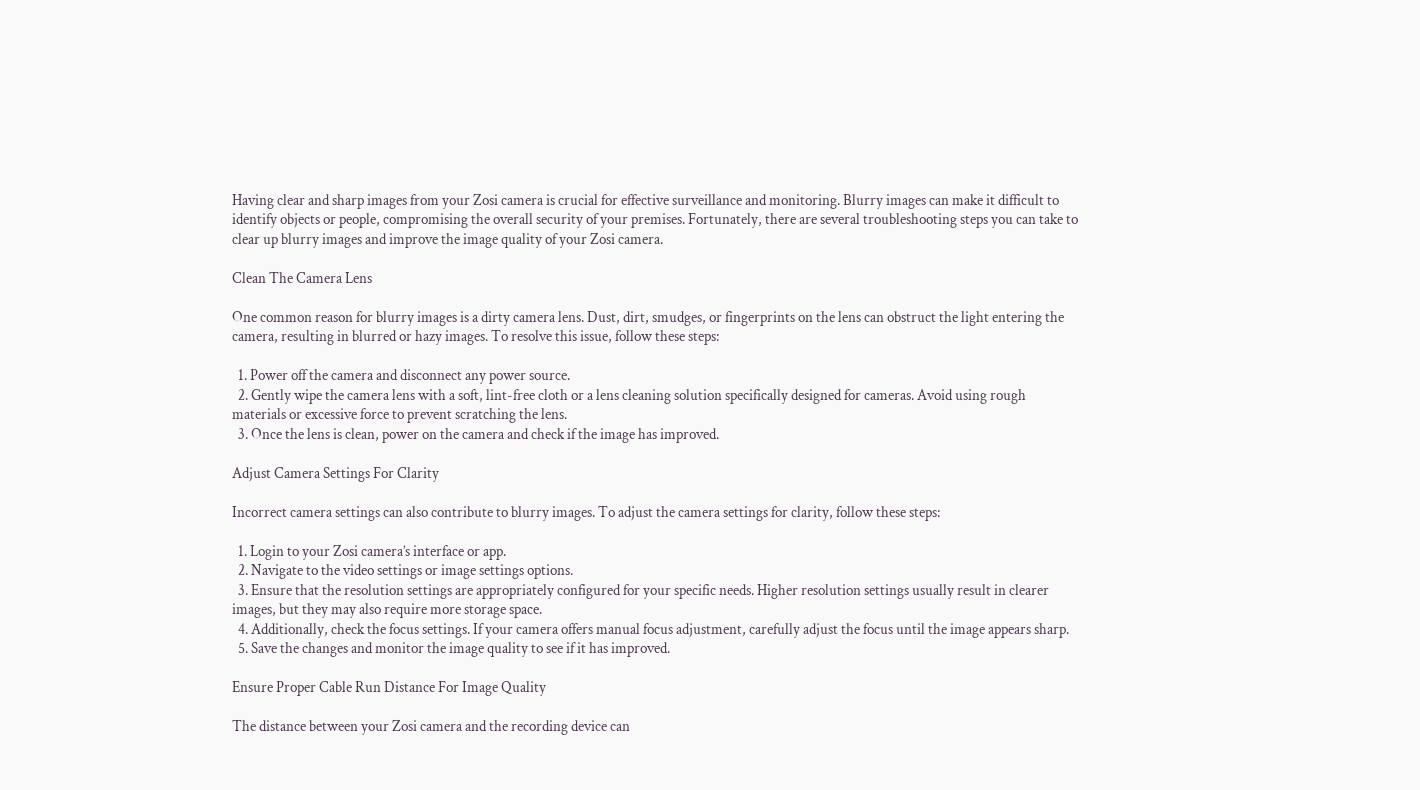Having clear and sharp images from your Zosi camera is crucial for effective surveillance and monitoring. Blurry images can make it difficult to identify objects or people, compromising the overall security of your premises. Fortunately, there are several troubleshooting steps you can take to clear up blurry images and improve the image quality of your Zosi camera.

Clean The Camera Lens

One common reason for blurry images is a dirty camera lens. Dust, dirt, smudges, or fingerprints on the lens can obstruct the light entering the camera, resulting in blurred or hazy images. To resolve this issue, follow these steps:

  1. Power off the camera and disconnect any power source.
  2. Gently wipe the camera lens with a soft, lint-free cloth or a lens cleaning solution specifically designed for cameras. Avoid using rough materials or excessive force to prevent scratching the lens.
  3. Once the lens is clean, power on the camera and check if the image has improved.

Adjust Camera Settings For Clarity

Incorrect camera settings can also contribute to blurry images. To adjust the camera settings for clarity, follow these steps:

  1. Login to your Zosi camera’s interface or app.
  2. Navigate to the video settings or image settings options.
  3. Ensure that the resolution settings are appropriately configured for your specific needs. Higher resolution settings usually result in clearer images, but they may also require more storage space.
  4. Additionally, check the focus settings. If your camera offers manual focus adjustment, carefully adjust the focus until the image appears sharp.
  5. Save the changes and monitor the image quality to see if it has improved.

Ensure Proper Cable Run Distance For Image Quality

The distance between your Zosi camera and the recording device can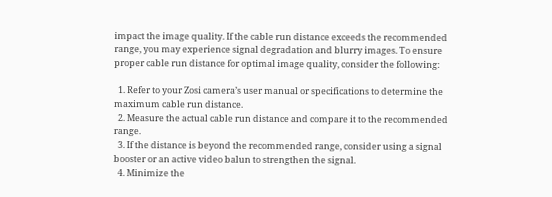impact the image quality. If the cable run distance exceeds the recommended range, you may experience signal degradation and blurry images. To ensure proper cable run distance for optimal image quality, consider the following:

  1. Refer to your Zosi camera’s user manual or specifications to determine the maximum cable run distance.
  2. Measure the actual cable run distance and compare it to the recommended range.
  3. If the distance is beyond the recommended range, consider using a signal booster or an active video balun to strengthen the signal.
  4. Minimize the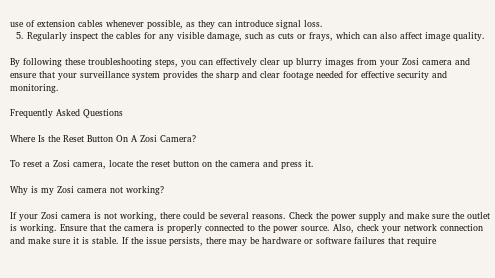use of extension cables whenever possible, as they can introduce signal loss.
  5. Regularly inspect the cables for any visible damage, such as cuts or frays, which can also affect image quality.

By following these troubleshooting steps, you can effectively clear up blurry images from your Zosi camera and ensure that your surveillance system provides the sharp and clear footage needed for effective security and monitoring.

Frequently Asked Questions

Where Is the Reset Button On A Zosi Camera?

To reset a Zosi camera, locate the reset button on the camera and press it.

Why is my Zosi camera not working?

If your Zosi camera is not working, there could be several reasons. Check the power supply and make sure the outlet is working. Ensure that the camera is properly connected to the power source. Also, check your network connection and make sure it is stable. If the issue persists, there may be hardware or software failures that require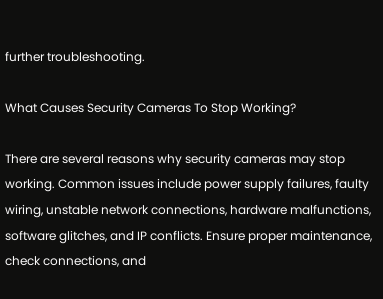further troubleshooting.

What Causes Security Cameras To Stop Working?

There are several reasons why security cameras may stop working. Common issues include power supply failures, faulty wiring, unstable network connections, hardware malfunctions, software glitches, and IP conflicts. Ensure proper maintenance, check connections, and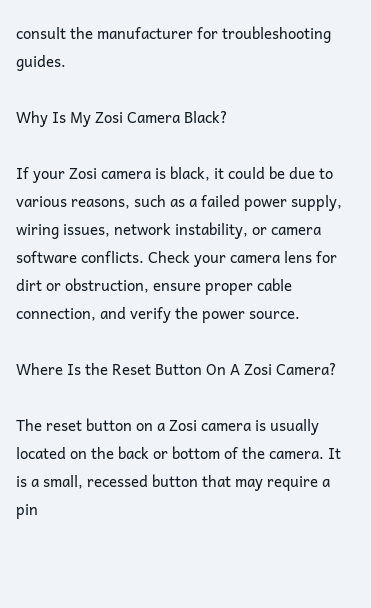consult the manufacturer for troubleshooting guides.

Why Is My Zosi Camera Black?

If your Zosi camera is black, it could be due to various reasons, such as a failed power supply, wiring issues, network instability, or camera software conflicts. Check your camera lens for dirt or obstruction, ensure proper cable connection, and verify the power source.

Where Is the Reset Button On A Zosi Camera?

The reset button on a Zosi camera is usually located on the back or bottom of the camera. It is a small, recessed button that may require a pin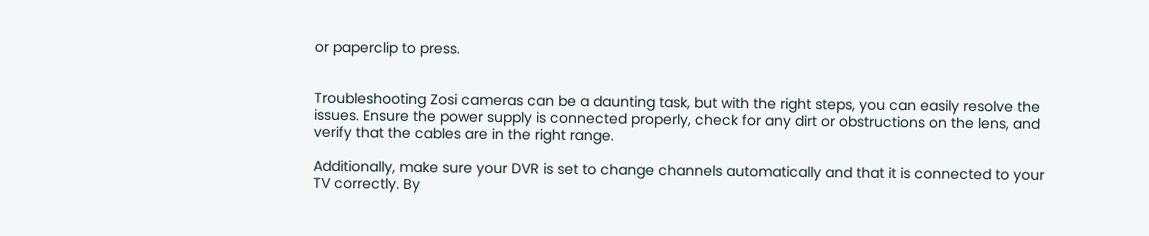or paperclip to press.


Troubleshooting Zosi cameras can be a daunting task, but with the right steps, you can easily resolve the issues. Ensure the power supply is connected properly, check for any dirt or obstructions on the lens, and verify that the cables are in the right range.

Additionally, make sure your DVR is set to change channels automatically and that it is connected to your TV correctly. By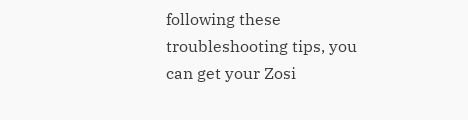following these troubleshooting tips, you can get your Zosi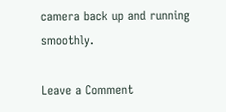camera back up and running smoothly.

Leave a Comment